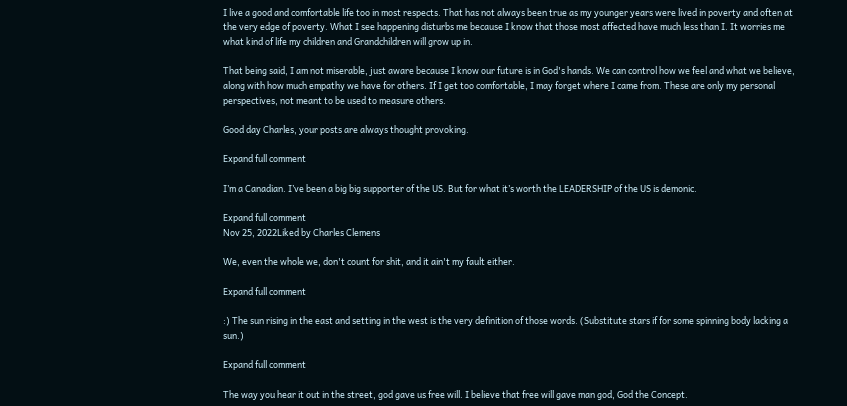I live a good and comfortable life too in most respects. That has not always been true as my younger years were lived in poverty and often at the very edge of poverty. What I see happening disturbs me because I know that those most affected have much less than I. It worries me what kind of life my children and Grandchildren will grow up in.

That being said, I am not miserable, just aware because I know our future is in God's hands. We can control how we feel and what we believe, along with how much empathy we have for others. If I get too comfortable, I may forget where I came from. These are only my personal perspectives, not meant to be used to measure others.

Good day Charles, your posts are always thought provoking.

Expand full comment

I’m a Canadian. I’ve been a big big supporter of the US. But for what it’s worth the LEADERSHIP of the US is demonic.

Expand full comment
Nov 25, 2022Liked by Charles Clemens

We, even the whole we, don't count for shit, and it ain't my fault either.

Expand full comment

:) The sun rising in the east and setting in the west is the very definition of those words. (Substitute stars if for some spinning body lacking a sun.)

Expand full comment

The way you hear it out in the street, god gave us free will. I believe that free will gave man god, God the Concept.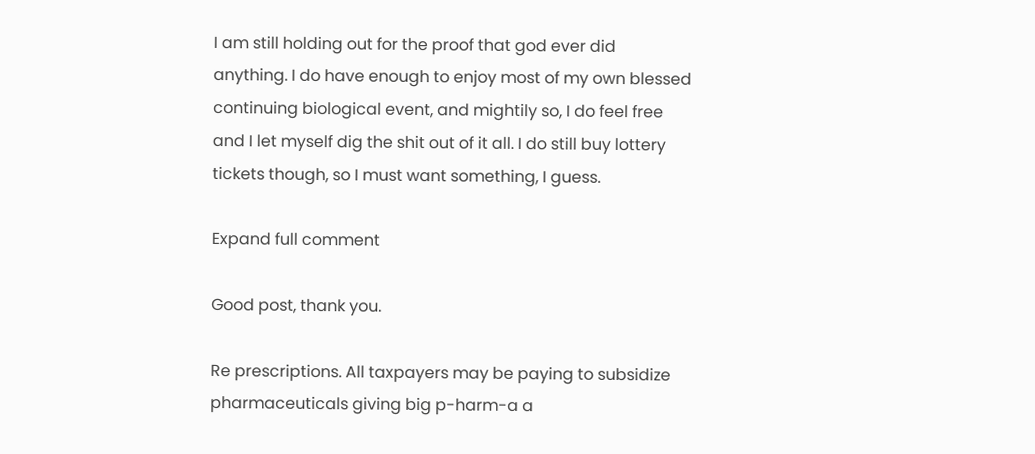I am still holding out for the proof that god ever did anything. I do have enough to enjoy most of my own blessed continuing biological event, and mightily so, I do feel free and I let myself dig the shit out of it all. I do still buy lottery tickets though, so I must want something, I guess.

Expand full comment

Good post, thank you.

Re prescriptions. All taxpayers may be paying to subsidize pharmaceuticals giving big p-harm-a a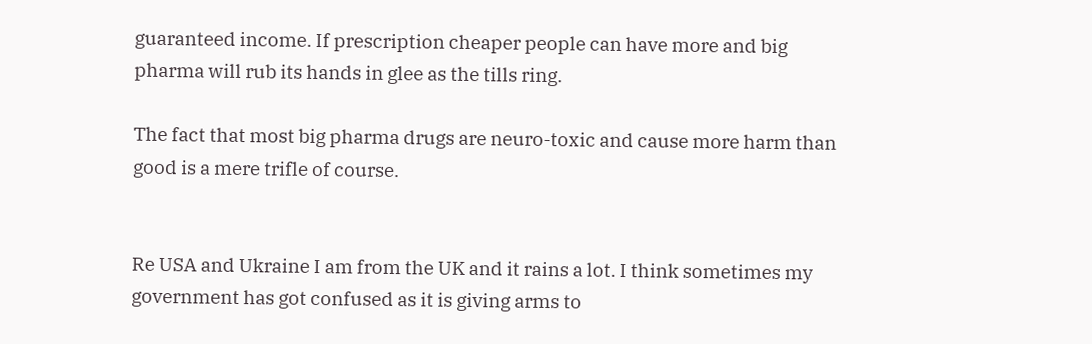guaranteed income. If prescription cheaper people can have more and big pharma will rub its hands in glee as the tills ring.

The fact that most big pharma drugs are neuro-toxic and cause more harm than good is a mere trifle of course.


Re USA and Ukraine I am from the UK and it rains a lot. I think sometimes my government has got confused as it is giving arms to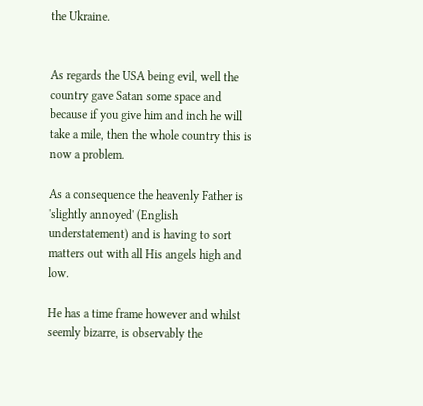the Ukraine.


As regards the USA being evil, well the country gave Satan some space and because if you give him and inch he will take a mile, then the whole country this is now a problem.

As a consequence the heavenly Father is 'slightly annoyed' (English understatement) and is having to sort matters out with all His angels high and low.

He has a time frame however and whilst seemly bizarre, is observably the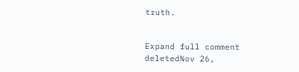truth.


Expand full comment
deletedNov 26,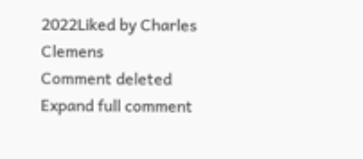2022Liked by Charles Clemens
Comment deleted
Expand full comment